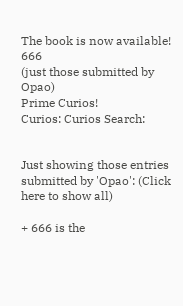The book is now available! 666
(just those submitted by Opao)
Prime Curios!
Curios: Curios Search:


Just showing those entries submitted by 'Opao': (Click here to show all)

+ 666 is the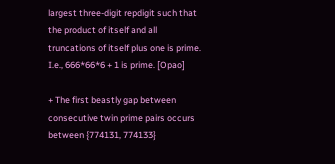largest three-digit repdigit such that the product of itself and all truncations of itself plus one is prime. I.e., 666*66*6 + 1 is prime. [Opao]

+ The first beastly gap between consecutive twin prime pairs occurs between {774131, 774133}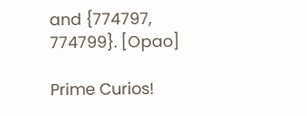and {774797, 774799}. [Opao]

Prime Curios!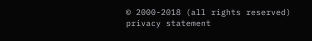© 2000-2018 (all rights reserved)  privacy statement